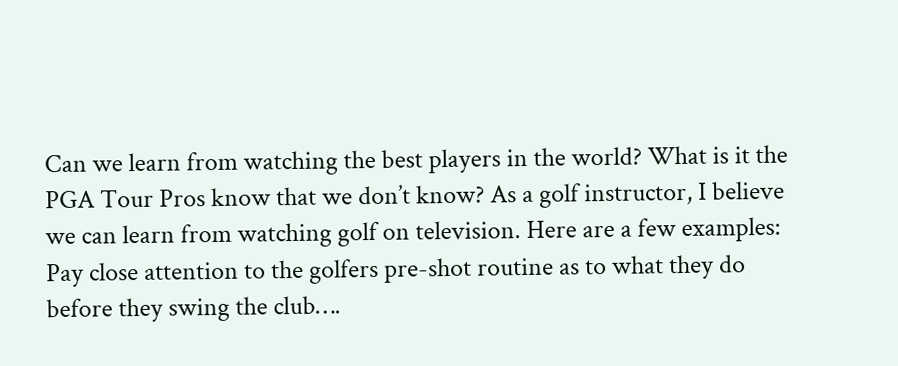Can we learn from watching the best players in the world? What is it the PGA Tour Pros know that we don’t know? As a golf instructor, I believe we can learn from watching golf on television. Here are a few examples: Pay close attention to the golfers pre-shot routine as to what they do before they swing the club….